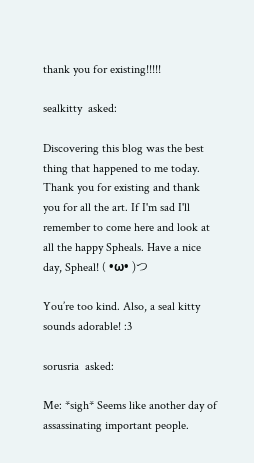thank you for existing!!!!!

sealkitty  asked:

Discovering this blog was the best thing that happened to me today. Thank you for existing and thank you for all the art. If I'm sad I'll remember to come here and look at all the happy Spheals. Have a nice day, Spheal! ( •ω• )つ

You’re too kind. Also, a seal kitty sounds adorable! :3

sorusria  asked:

Me: *sigh* Seems like another day of assassinating important people.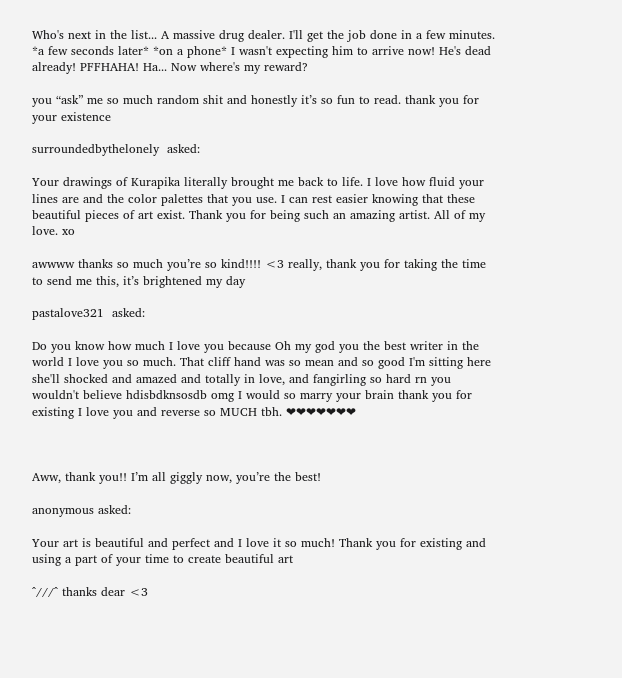Who's next in the list... A massive drug dealer. I'll get the job done in a few minutes. *a few seconds later* *on a phone* I wasn't expecting him to arrive now! He's dead already! PFFHAHA! Ha... Now where's my reward?

you “ask” me so much random shit and honestly it’s so fun to read. thank you for your existence

surroundedbythelonely  asked:

Your drawings of Kurapika literally brought me back to life. I love how fluid your lines are and the color palettes that you use. I can rest easier knowing that these beautiful pieces of art exist. Thank you for being such an amazing artist. All of my love. xo

awwww thanks so much you’re so kind!!!! <3 really, thank you for taking the time to send me this, it’s brightened my day

pastalove321  asked:

Do you know how much I love you because Oh my god you the best writer in the world I love you so much. That cliff hand was so mean and so good I'm sitting here she'll shocked and amazed and totally in love, and fangirling so hard rn you wouldn't believe hdisbdknsosdb omg I would so marry your brain thank you for existing I love you and reverse so MUCH tbh. ❤❤❤❤❤❤❤



Aww, thank you!! I’m all giggly now, you’re the best!

anonymous asked:

Your art is beautiful and perfect and I love it so much! Thank you for existing and using a part of your time to create beautiful art

^///^ thanks dear <3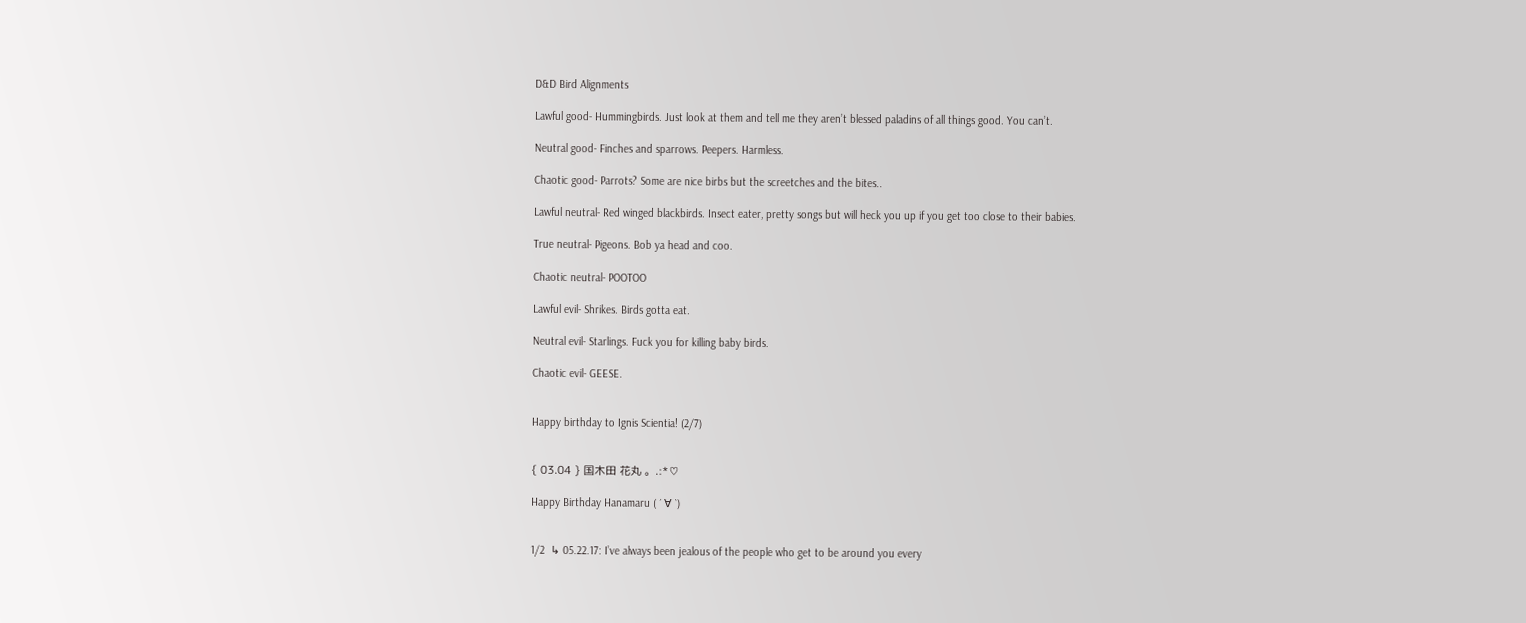D&D Bird Alignments

Lawful good- Hummingbirds. Just look at them and tell me they aren’t blessed paladins of all things good. You can’t.

Neutral good- Finches and sparrows. Peepers. Harmless.

Chaotic good- Parrots? Some are nice birbs but the screetches and the bites..

Lawful neutral- Red winged blackbirds. Insect eater, pretty songs but will heck you up if you get too close to their babies.

True neutral- Pigeons. Bob ya head and coo.

Chaotic neutral- POOTOO

Lawful evil- Shrikes. Birds gotta eat.

Neutral evil- Starlings. Fuck you for killing baby birds.

Chaotic evil- GEESE.


Happy birthday to Ignis Scientia! (2/7)


{ 03.04 } 国木田 花丸 。.:*♡

Happy Birthday Hanamaru ( ´ ∀ `)


1/2  ↳ 05.22.17: I’ve always been jealous of the people who get to be around you every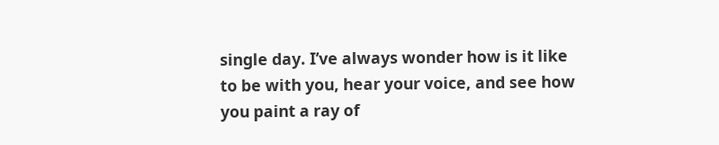single day. I’ve always wonder how is it like to be with you, hear your voice, and see how you paint a ray of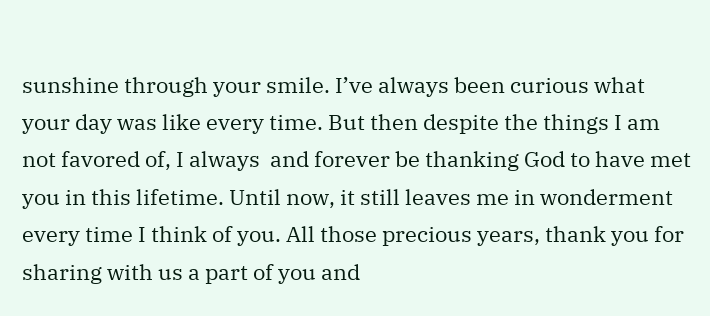sunshine through your smile. I’ve always been curious what your day was like every time. But then despite the things I am not favored of, I always  and forever be thanking God to have met you in this lifetime. Until now, it still leaves me in wonderment every time I think of you. All those precious years, thank you for sharing with us a part of you and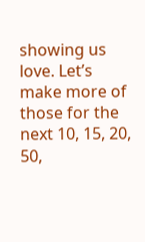showing us love. Let’s make more of those for the next 10, 15, 20, 50,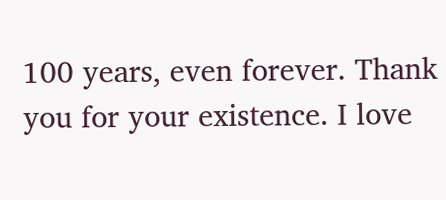100 years, even forever. Thank you for your existence. I love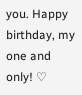you. Happy birthday, my one and only! ♡